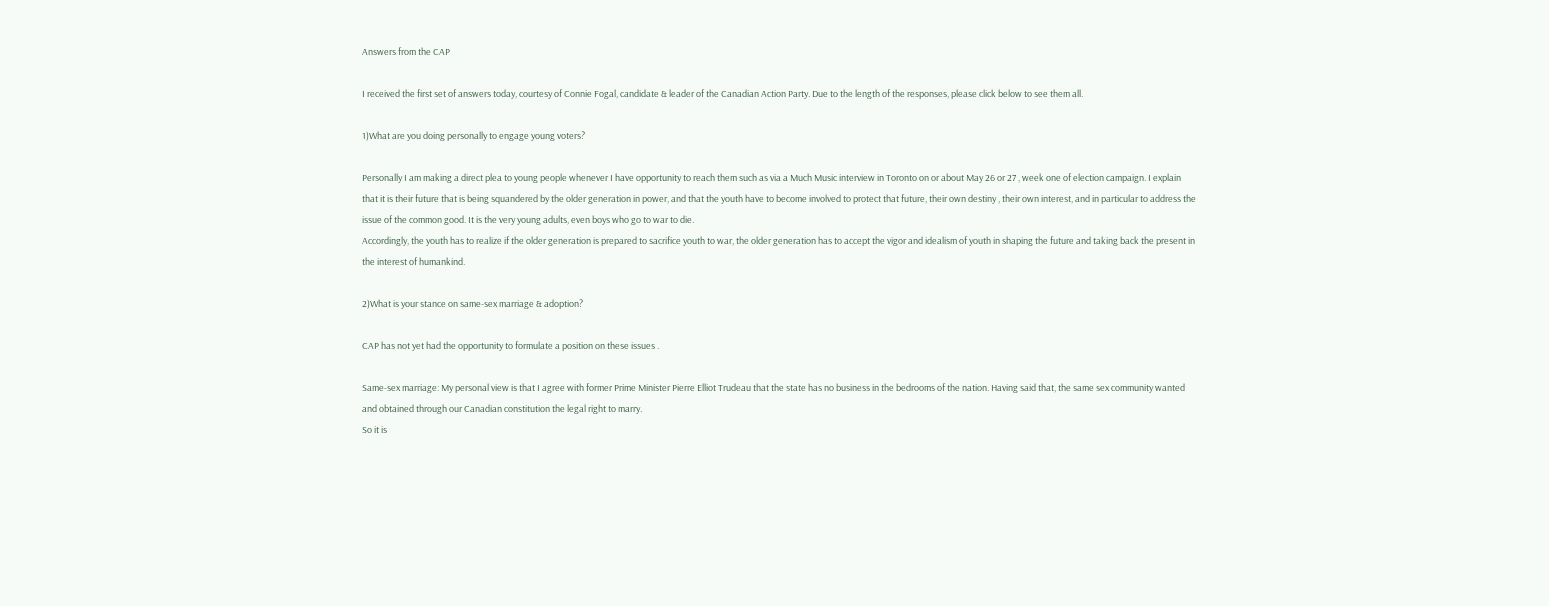Answers from the CAP

I received the first set of answers today, courtesy of Connie Fogal, candidate & leader of the Canadian Action Party. Due to the length of the responses, please click below to see them all.

1)What are you doing personally to engage young voters?

Personally I am making a direct plea to young people whenever I have opportunity to reach them such as via a Much Music interview in Toronto on or about May 26 or 27 , week one of election campaign. I explain that it is their future that is being squandered by the older generation in power, and that the youth have to become involved to protect that future, their own destiny , their own interest, and in particular to address the issue of the common good. It is the very young adults, even boys who go to war to die.
Accordingly, the youth has to realize if the older generation is prepared to sacrifice youth to war, the older generation has to accept the vigor and idealism of youth in shaping the future and taking back the present in the interest of humankind.

2)What is your stance on same-sex marriage & adoption?

CAP has not yet had the opportunity to formulate a position on these issues .

Same-sex marriage: My personal view is that I agree with former Prime Minister Pierre Elliot Trudeau that the state has no business in the bedrooms of the nation. Having said that, the same sex community wanted and obtained through our Canadian constitution the legal right to marry.
So it is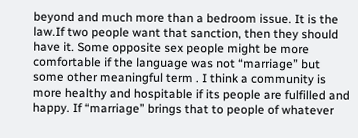beyond and much more than a bedroom issue. It is the law.If two people want that sanction, then they should have it. Some opposite sex people might be more comfortable if the language was not “marriage” but some other meaningful term . I think a community is more healthy and hospitable if its people are fulfilled and happy. If “marriage” brings that to people of whatever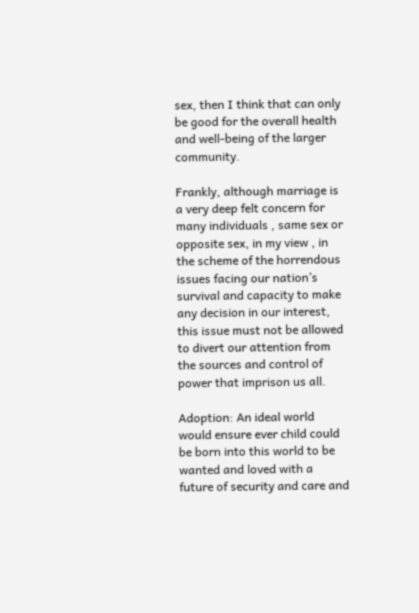sex, then I think that can only be good for the overall health and well-being of the larger community.

Frankly, although marriage is a very deep felt concern for many individuals , same sex or opposite sex, in my view , in the scheme of the horrendous issues facing our nation’s survival and capacity to make any decision in our interest, this issue must not be allowed to divert our attention from the sources and control of power that imprison us all.

Adoption: An ideal world would ensure ever child could be born into this world to be wanted and loved with a future of security and care and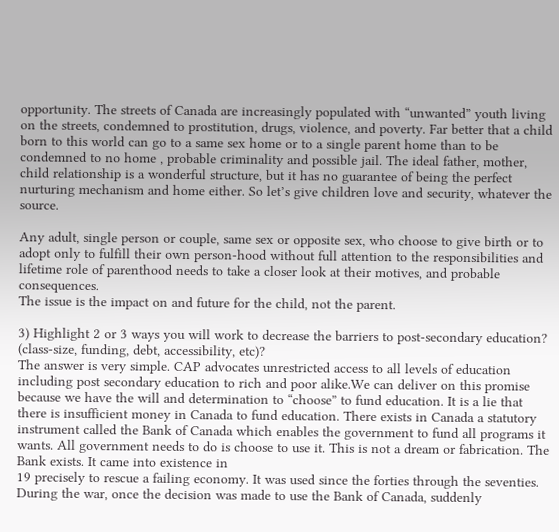opportunity. The streets of Canada are increasingly populated with “unwanted” youth living on the streets, condemned to prostitution, drugs, violence, and poverty. Far better that a child born to this world can go to a same sex home or to a single parent home than to be condemned to no home , probable criminality and possible jail. The ideal father, mother, child relationship is a wonderful structure, but it has no guarantee of being the perfect nurturing mechanism and home either. So let’s give children love and security, whatever the source.

Any adult, single person or couple, same sex or opposite sex, who choose to give birth or to adopt only to fulfill their own person-hood without full attention to the responsibilities and lifetime role of parenthood needs to take a closer look at their motives, and probable consequences.
The issue is the impact on and future for the child, not the parent.

3) Highlight 2 or 3 ways you will work to decrease the barriers to post-secondary education? (class-size, funding, debt, accessibility, etc)?
The answer is very simple. CAP advocates unrestricted access to all levels of education including post secondary education to rich and poor alike.We can deliver on this promise because we have the will and determination to “choose” to fund education. It is a lie that there is insufficient money in Canada to fund education. There exists in Canada a statutory instrument called the Bank of Canada which enables the government to fund all programs it wants. All government needs to do is choose to use it. This is not a dream or fabrication. The Bank exists. It came into existence in
19 precisely to rescue a failing economy. It was used since the forties through the seventies. During the war, once the decision was made to use the Bank of Canada, suddenly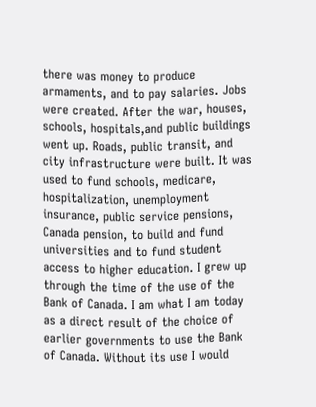there was money to produce armaments, and to pay salaries. Jobs were created. After the war, houses, schools, hospitals,and public buildings went up. Roads, public transit, and city infrastructure were built. It was used to fund schools, medicare, hospitalization, unemployment insurance, public service pensions, Canada pension, to build and fund universities and to fund student access to higher education. I grew up through the time of the use of the Bank of Canada. I am what I am today as a direct result of the choice of earlier governments to use the Bank of Canada. Without its use I would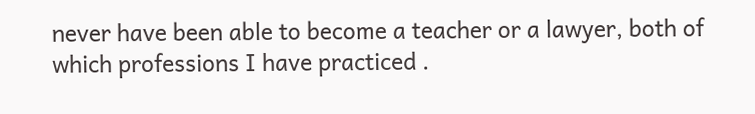never have been able to become a teacher or a lawyer, both of which professions I have practiced .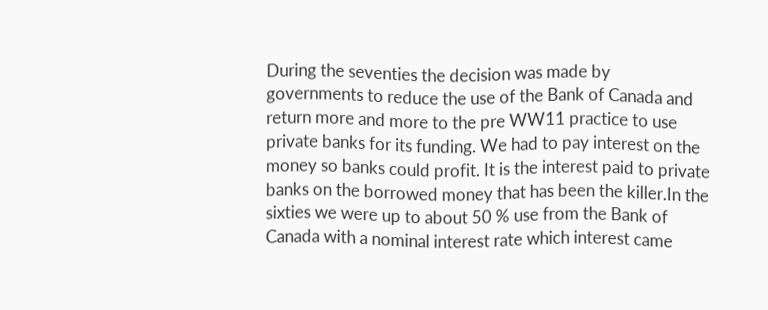During the seventies the decision was made by governments to reduce the use of the Bank of Canada and return more and more to the pre WW11 practice to use private banks for its funding. We had to pay interest on the money so banks could profit. It is the interest paid to private banks on the borrowed money that has been the killer.In the sixties we were up to about 50 % use from the Bank of Canada with a nominal interest rate which interest came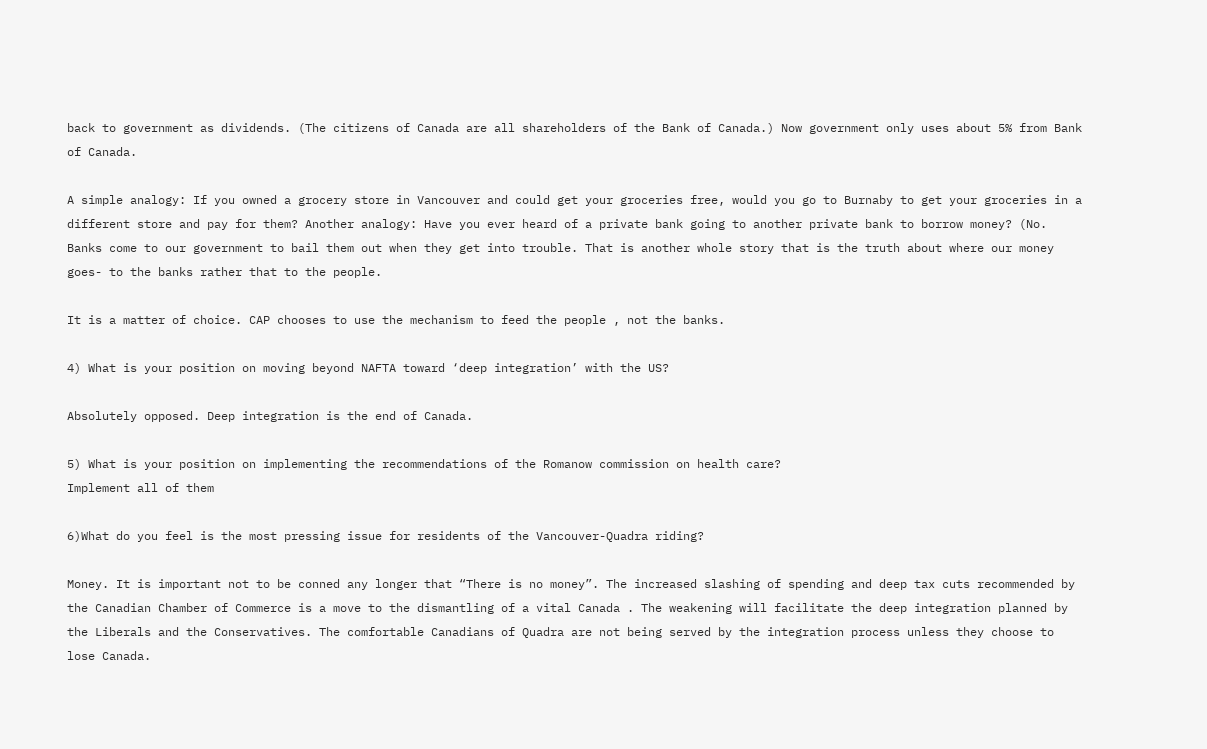back to government as dividends. (The citizens of Canada are all shareholders of the Bank of Canada.) Now government only uses about 5% from Bank of Canada.

A simple analogy: If you owned a grocery store in Vancouver and could get your groceries free, would you go to Burnaby to get your groceries in a different store and pay for them? Another analogy: Have you ever heard of a private bank going to another private bank to borrow money? (No. Banks come to our government to bail them out when they get into trouble. That is another whole story that is the truth about where our money goes- to the banks rather that to the people.

It is a matter of choice. CAP chooses to use the mechanism to feed the people , not the banks.

4) What is your position on moving beyond NAFTA toward ‘deep integration’ with the US?

Absolutely opposed. Deep integration is the end of Canada.

5) What is your position on implementing the recommendations of the Romanow commission on health care?
Implement all of them

6)What do you feel is the most pressing issue for residents of the Vancouver-Quadra riding?

Money. It is important not to be conned any longer that “There is no money”. The increased slashing of spending and deep tax cuts recommended by the Canadian Chamber of Commerce is a move to the dismantling of a vital Canada . The weakening will facilitate the deep integration planned by the Liberals and the Conservatives. The comfortable Canadians of Quadra are not being served by the integration process unless they choose to lose Canada.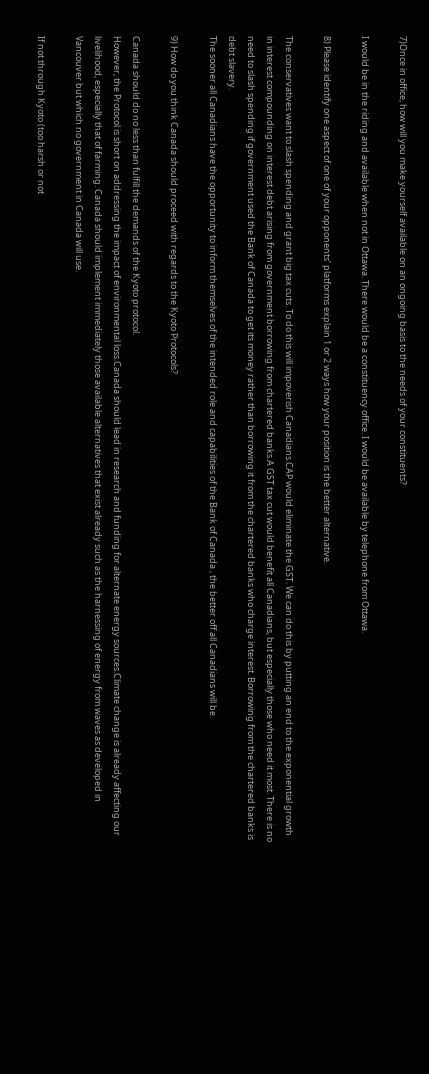7)Once in office, how will you make yourself available on an ongoing basis to the needs of your constituents?

I would be in the riding and available when not in Ottawa. There would be a constituency office. I would be available by telephone from Ottawa.

8) Please identify one aspect of one of your opponents’ platforms explain 1 or 2 ways how your position is the better alternative.

The conservatives want to slash spending and grant big tax cuts. To do this will impoverish Canadians.CAP would eliminate the GST. We can do this by putting an end to the exponential growth in interest compounding on interest debt arising from government borrowing from chartered banks.A GST tax cut would benefit all Canadians, but especially those who need it most. There is no need to slash spending if government used the Bank of Canada to get its money rather than borrowing it from the chartered banks who charge interest. Borrowing from the chartered banks is debt slavery.
The sooner all Canadians have the opportunity to inform themselves of the intended role and capabilities of the Bank of Canada , the better off all Canadians will be.

9) How do you think Canada should proceed with regards to the Kyoto Protocols?

Canada should do no less than fulfill the demands of the Kyoto protocol.
However, the Protocol is short on addressing the impact of environmental loss.Canada should lead in research and funding for alternate energy sources.Climate change is already affecting our livelihood, especially that of farming. Canada should implement immediately those available alternatives that exist already such as the harnessing of energy from waves as developed in Vancouver but which no government in Canada will use.

If not through Kyoto (too harsh or not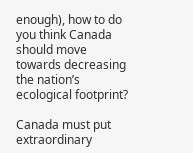enough), how to do you think Canada should move towards decreasing the nation’s ecological footprint?

Canada must put extraordinary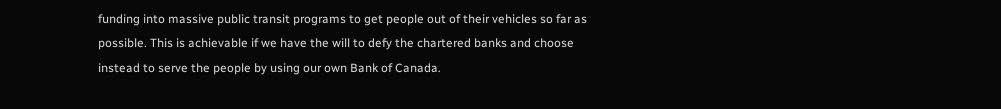funding into massive public transit programs to get people out of their vehicles so far as possible. This is achievable if we have the will to defy the chartered banks and choose instead to serve the people by using our own Bank of Canada.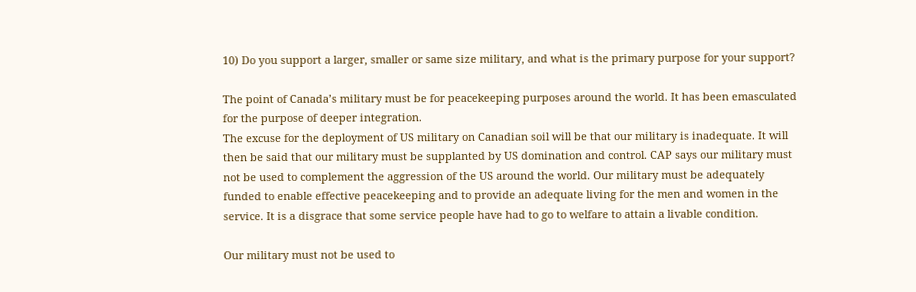10) Do you support a larger, smaller or same size military, and what is the primary purpose for your support?

The point of Canada’s military must be for peacekeeping purposes around the world. It has been emasculated for the purpose of deeper integration.
The excuse for the deployment of US military on Canadian soil will be that our military is inadequate. It will then be said that our military must be supplanted by US domination and control. CAP says our military must not be used to complement the aggression of the US around the world. Our military must be adequately funded to enable effective peacekeeping and to provide an adequate living for the men and women in the service. It is a disgrace that some service people have had to go to welfare to attain a livable condition.

Our military must not be used to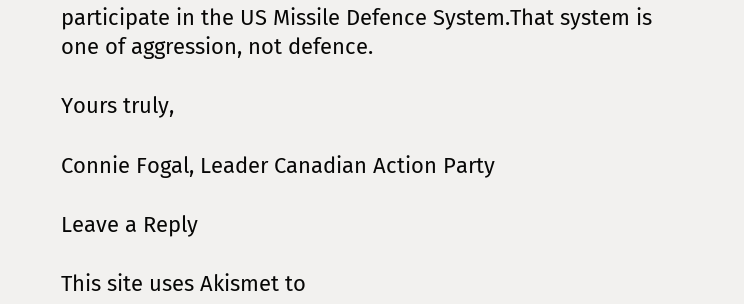participate in the US Missile Defence System.That system is one of aggression, not defence.

Yours truly,

Connie Fogal, Leader Canadian Action Party

Leave a Reply

This site uses Akismet to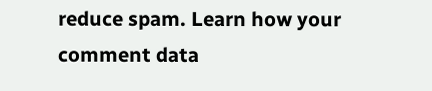reduce spam. Learn how your comment data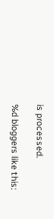is processed.

%d bloggers like this: